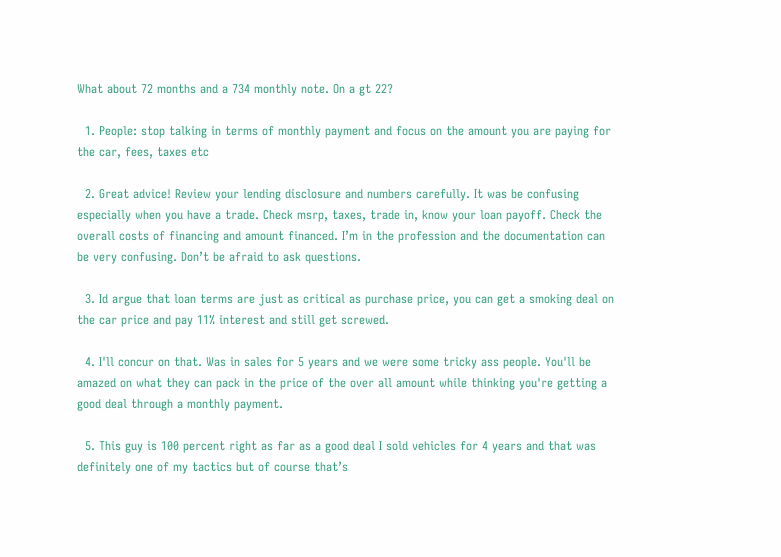What about 72 months and a 734 monthly note. On a gt 22?

  1. People: stop talking in terms of monthly payment and focus on the amount you are paying for the car, fees, taxes etc

  2. Great advice! Review your lending disclosure and numbers carefully. It was be confusing especially when you have a trade. Check msrp, taxes, trade in, know your loan payoff. Check the overall costs of financing and amount financed. I’m in the profession and the documentation can be very confusing. Don’t be afraid to ask questions.

  3. Id argue that loan terms are just as critical as purchase price, you can get a smoking deal on the car price and pay 11% interest and still get screwed.

  4. I'll concur on that. Was in sales for 5 years and we were some tricky ass people. You'll be amazed on what they can pack in the price of the over all amount while thinking you're getting a good deal through a monthly payment.

  5. This guy is 100 percent right as far as a good deal I sold vehicles for 4 years and that was definitely one of my tactics but of course that’s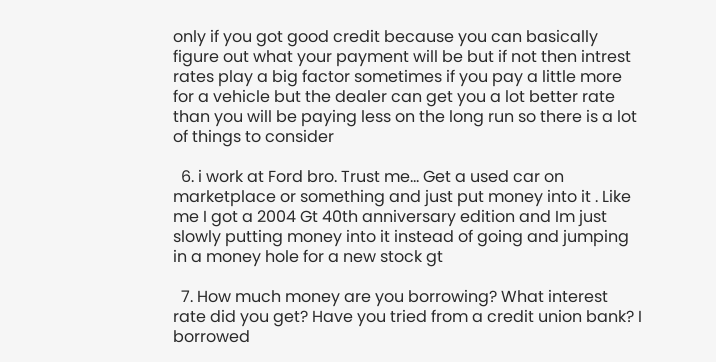only if you got good credit because you can basically figure out what your payment will be but if not then intrest rates play a big factor sometimes if you pay a little more for a vehicle but the dealer can get you a lot better rate than you will be paying less on the long run so there is a lot of things to consider

  6. i work at Ford bro. Trust me... Get a used car on marketplace or something and just put money into it . Like me I got a 2004 Gt 40th anniversary edition and Im just slowly putting money into it instead of going and jumping in a money hole for a new stock gt

  7. How much money are you borrowing? What interest rate did you get? Have you tried from a credit union bank? I borrowed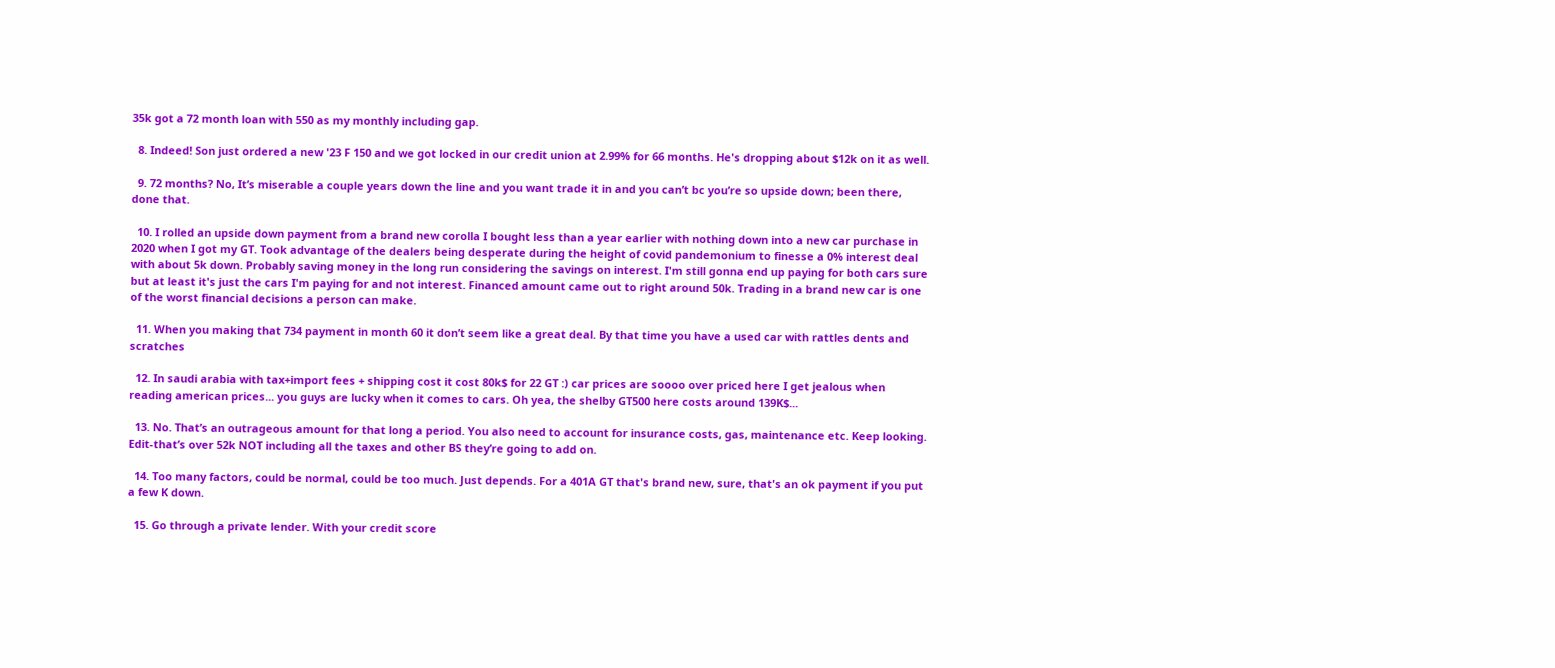35k got a 72 month loan with 550 as my monthly including gap.

  8. Indeed! Son just ordered a new '23 F 150 and we got locked in our credit union at 2.99% for 66 months. He's dropping about $12k on it as well.

  9. 72 months? No, It’s miserable a couple years down the line and you want trade it in and you can’t bc you’re so upside down; been there, done that.

  10. I rolled an upside down payment from a brand new corolla I bought less than a year earlier with nothing down into a new car purchase in 2020 when I got my GT. Took advantage of the dealers being desperate during the height of covid pandemonium to finesse a 0% interest deal with about 5k down. Probably saving money in the long run considering the savings on interest. I'm still gonna end up paying for both cars sure but at least it's just the cars I'm paying for and not interest. Financed amount came out to right around 50k. Trading in a brand new car is one of the worst financial decisions a person can make.

  11. When you making that 734 payment in month 60 it don’t seem like a great deal. By that time you have a used car with rattles dents and scratches

  12. In saudi arabia with tax+import fees + shipping cost it cost 80k$ for 22 GT :) car prices are soooo over priced here I get jealous when reading american prices... you guys are lucky when it comes to cars. Oh yea, the shelby GT500 here costs around 139K$...

  13. No. That’s an outrageous amount for that long a period. You also need to account for insurance costs, gas, maintenance etc. Keep looking. Edit-that’s over 52k NOT including all the taxes and other BS they’re going to add on.

  14. Too many factors, could be normal, could be too much. Just depends. For a 401A GT that's brand new, sure, that's an ok payment if you put a few K down.

  15. Go through a private lender. With your credit score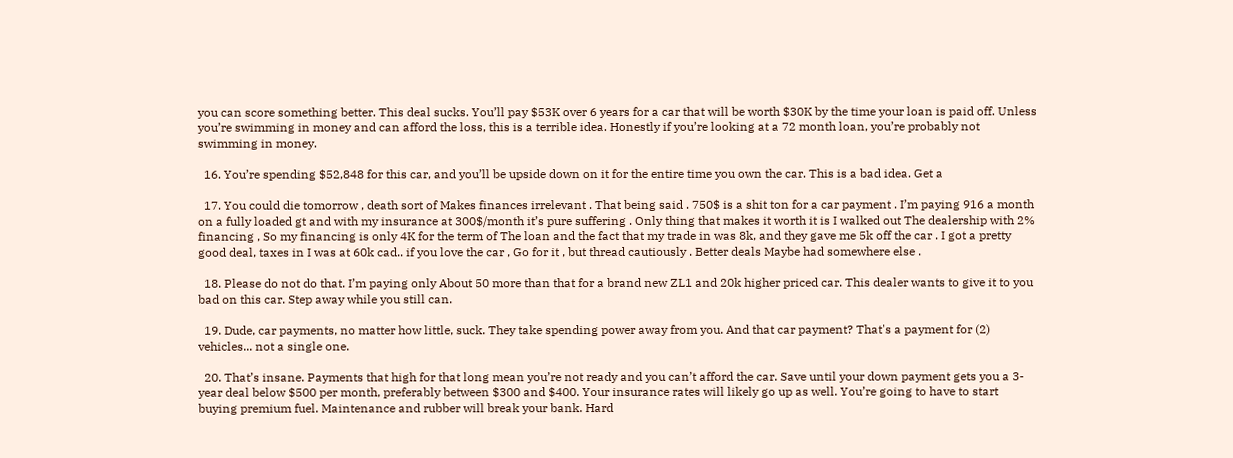you can score something better. This deal sucks. You’ll pay $53K over 6 years for a car that will be worth $30K by the time your loan is paid off. Unless you’re swimming in money and can afford the loss, this is a terrible idea. Honestly if you’re looking at a 72 month loan, you’re probably not swimming in money.

  16. You’re spending $52,848 for this car, and you’ll be upside down on it for the entire time you own the car. This is a bad idea. Get a

  17. You could die tomorrow , death sort of Makes finances irrelevant . That being said . 750$ is a shit ton for a car payment . I’m paying 916 a month on a fully loaded gt and with my insurance at 300$/month it’s pure suffering . Only thing that makes it worth it is I walked out The dealership with 2% financing , So my financing is only 4K for the term of The loan and the fact that my trade in was 8k, and they gave me 5k off the car . I got a pretty good deal, taxes in I was at 60k cad.. if you love the car , Go for it , but thread cautiously . Better deals Maybe had somewhere else .

  18. Please do not do that. I’m paying only About 50 more than that for a brand new ZL1 and 20k higher priced car. This dealer wants to give it to you bad on this car. Step away while you still can.

  19. Dude, car payments, no matter how little, suck. They take spending power away from you. And that car payment? That's a payment for (2) vehicles... not a single one.

  20. That’s insane. Payments that high for that long mean you’re not ready and you can’t afford the car. Save until your down payment gets you a 3-year deal below $500 per month, preferably between $300 and $400. Your insurance rates will likely go up as well. You’re going to have to start buying premium fuel. Maintenance and rubber will break your bank. Hard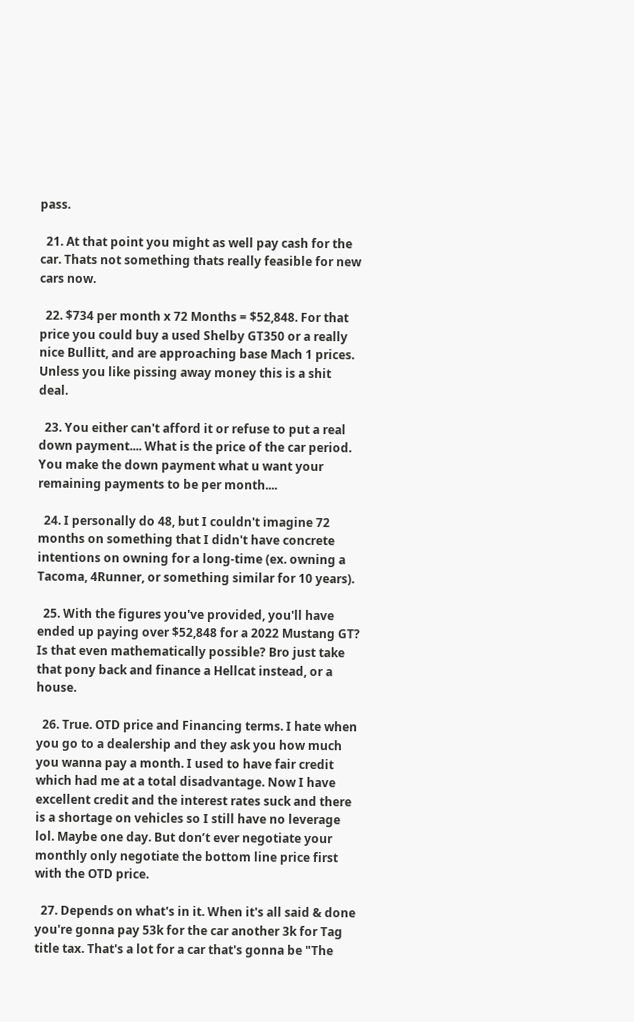pass.

  21. At that point you might as well pay cash for the car. Thats not something thats really feasible for new cars now.

  22. $734 per month x 72 Months = $52,848. For that price you could buy a used Shelby GT350 or a really nice Bullitt, and are approaching base Mach 1 prices. Unless you like pissing away money this is a shit deal.

  23. You either can't afford it or refuse to put a real down payment.... What is the price of the car period. You make the down payment what u want your remaining payments to be per month....

  24. I personally do 48, but I couldn't imagine 72 months on something that I didn't have concrete intentions on owning for a long-time (ex. owning a Tacoma, 4Runner, or something similar for 10 years).

  25. With the figures you've provided, you'll have ended up paying over $52,848 for a 2022 Mustang GT?  Is that even mathematically possible? Bro just take that pony back and finance a Hellcat instead, or a house.

  26. True. OTD price and Financing terms. I hate when you go to a dealership and they ask you how much you wanna pay a month. I used to have fair credit which had me at a total disadvantage. Now I have excellent credit and the interest rates suck and there is a shortage on vehicles so I still have no leverage lol. Maybe one day. But don’t ever negotiate your monthly only negotiate the bottom line price first with the OTD price.

  27. Depends on what's in it. When it's all said & done you're gonna pay 53k for the car another 3k for Tag title tax. That's a lot for a car that's gonna be "The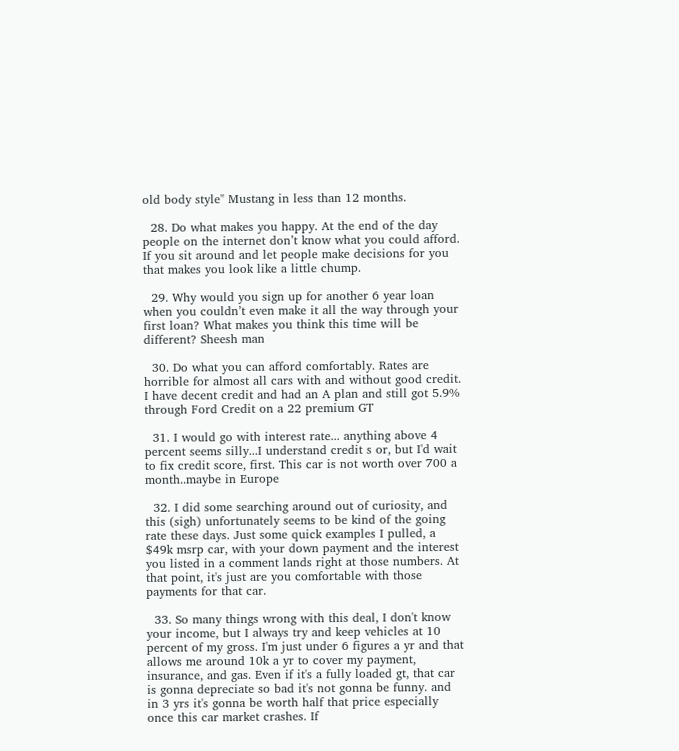old body style" Mustang in less than 12 months.

  28. Do what makes you happy. At the end of the day people on the internet don’t know what you could afford. If you sit around and let people make decisions for you that makes you look like a little chump.

  29. Why would you sign up for another 6 year loan when you couldn’t even make it all the way through your first loan? What makes you think this time will be different? Sheesh man

  30. Do what you can afford comfortably. Rates are horrible for almost all cars with and without good credit. I have decent credit and had an A plan and still got 5.9% through Ford Credit on a 22 premium GT

  31. I would go with interest rate... anything above 4 percent seems silly...I understand credit s or, but I'd wait to fix credit score, first. This car is not worth over 700 a month..maybe in Europe

  32. I did some searching around out of curiosity, and this (sigh) unfortunately seems to be kind of the going rate these days. Just some quick examples I pulled, a $49k msrp car, with your down payment and the interest you listed in a comment lands right at those numbers. At that point, it's just are you comfortable with those payments for that car.

  33. So many things wrong with this deal, I don't know your income, but I always try and keep vehicles at 10 percent of my gross. I'm just under 6 figures a yr and that allows me around 10k a yr to cover my payment, insurance, and gas. Even if it's a fully loaded gt, that car is gonna depreciate so bad it's not gonna be funny. and in 3 yrs it's gonna be worth half that price especially once this car market crashes. If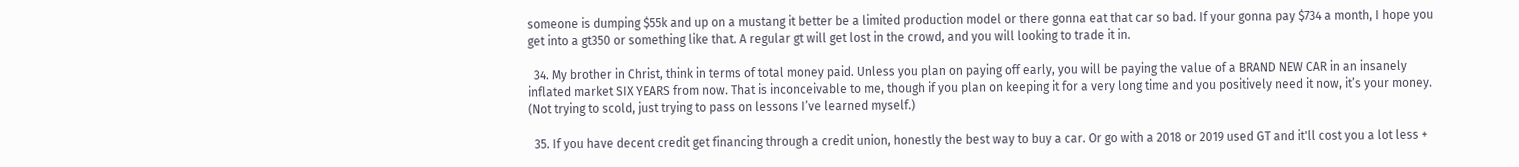someone is dumping $55k and up on a mustang it better be a limited production model or there gonna eat that car so bad. If your gonna pay $734 a month, I hope you get into a gt350 or something like that. A regular gt will get lost in the crowd, and you will looking to trade it in.

  34. My brother in Christ, think in terms of total money paid. Unless you plan on paying off early, you will be paying the value of a BRAND NEW CAR in an insanely inflated market SIX YEARS from now. That is inconceivable to me, though if you plan on keeping it for a very long time and you positively need it now, it’s your money. (Not trying to scold, just trying to pass on lessons I’ve learned myself.)

  35. If you have decent credit get financing through a credit union, honestly the best way to buy a car. Or go with a 2018 or 2019 used GT and it'll cost you a lot less +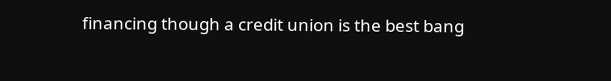financing though a credit union is the best bang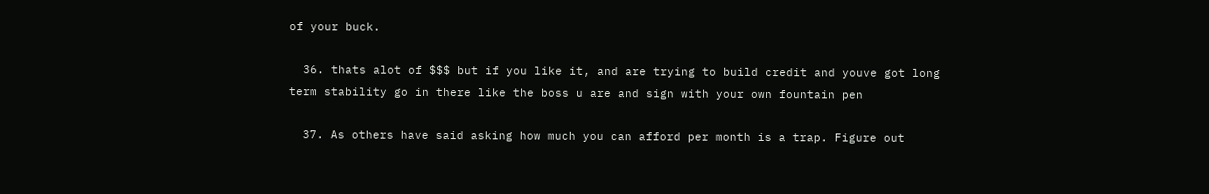of your buck.

  36. thats alot of $$$ but if you like it, and are trying to build credit and youve got long term stability go in there like the boss u are and sign with your own fountain pen

  37. As others have said asking how much you can afford per month is a trap. Figure out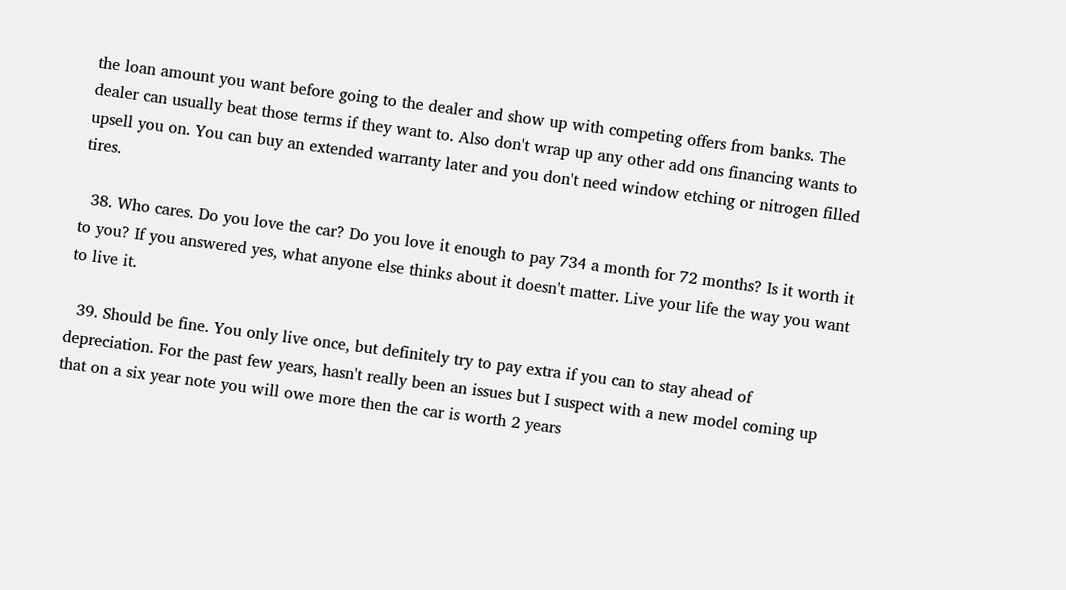the loan amount you want before going to the dealer and show up with competing offers from banks. The dealer can usually beat those terms if they want to. Also don't wrap up any other add ons financing wants to upsell you on. You can buy an extended warranty later and you don't need window etching or nitrogen filled tires.

  38. Who cares. Do you love the car? Do you love it enough to pay 734 a month for 72 months? Is it worth it to you? If you answered yes, what anyone else thinks about it doesn't matter. Live your life the way you want to live it.

  39. Should be fine. You only live once, but definitely try to pay extra if you can to stay ahead of depreciation. For the past few years, hasn't really been an issues but I suspect with a new model coming up that on a six year note you will owe more then the car is worth 2 years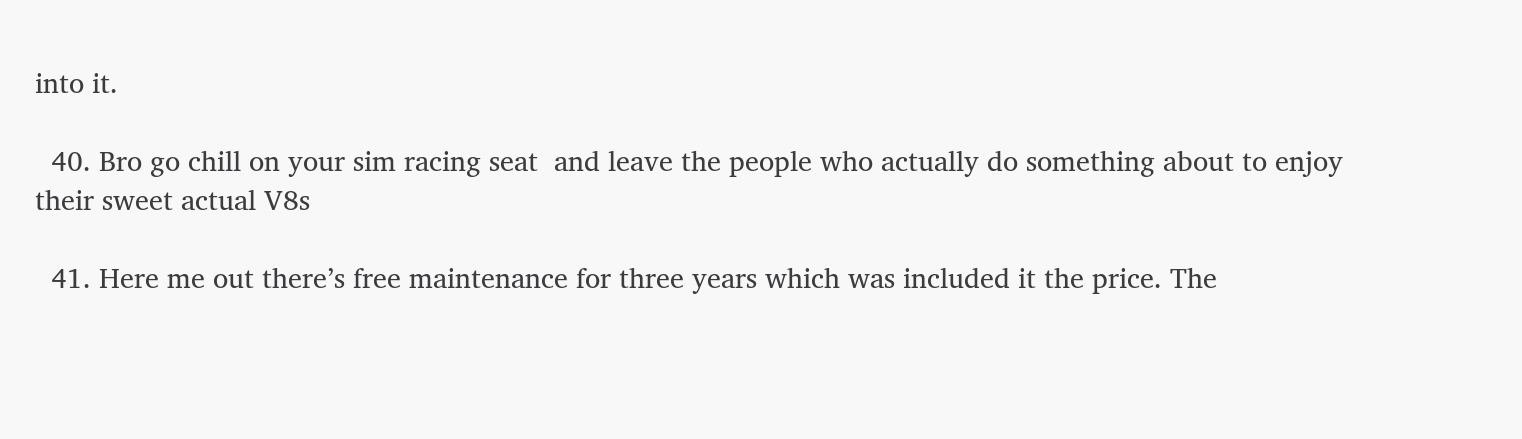into it.

  40. Bro go chill on your sim racing seat  and leave the people who actually do something about to enjoy their sweet actual V8s

  41. Here me out there’s free maintenance for three years which was included it the price. The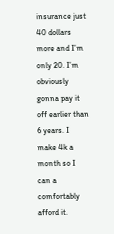insurance just 40 dollars more and I’m only 20. I’m obviously gonna pay it off earlier than 6 years. I make 4k a month so I can a comfortably afford it.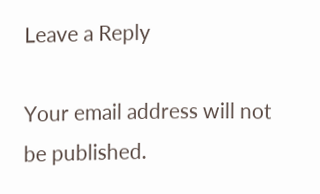Leave a Reply

Your email address will not be published.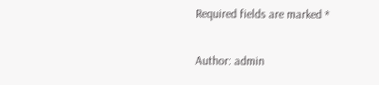Required fields are marked *

Author: admin